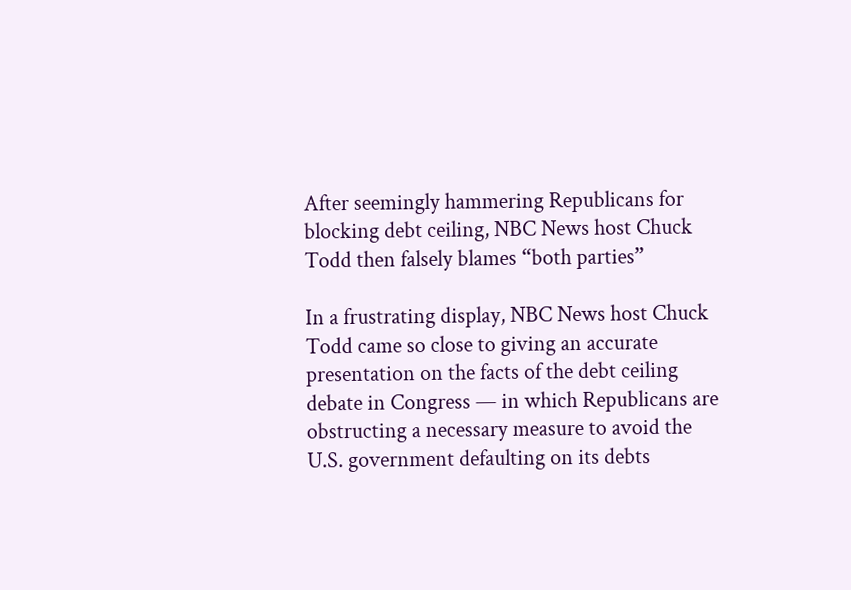After seemingly hammering Republicans for blocking debt ceiling, NBC News host Chuck Todd then falsely blames “both parties”

In a frustrating display, NBC News host Chuck Todd came so close to giving an accurate presentation on the facts of the debt ceiling debate in Congress — in which Republicans are obstructing a necessary measure to avoid the U.S. government defaulting on its debts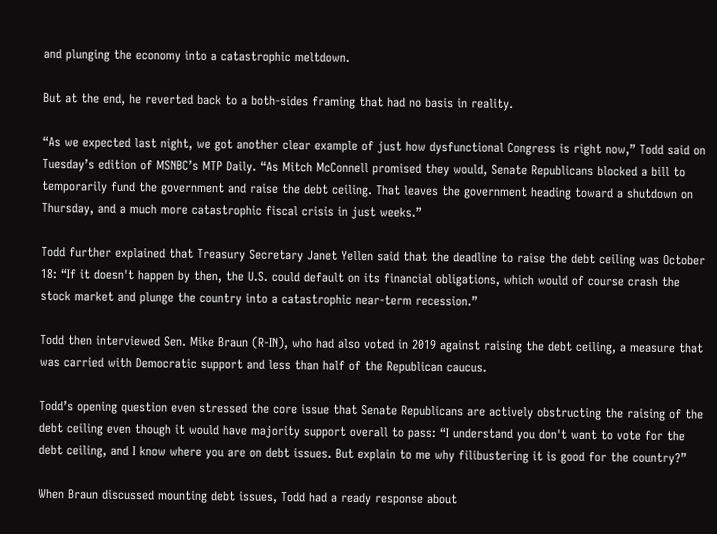and plunging the economy into a catastrophic meltdown.

But at the end, he reverted back to a both-sides framing that had no basis in reality.

“As we expected last night, we got another clear example of just how dysfunctional Congress is right now,” Todd said on Tuesday’s edition of MSNBC’s MTP Daily. “As Mitch McConnell promised they would, Senate Republicans blocked a bill to temporarily fund the government and raise the debt ceiling. That leaves the government heading toward a shutdown on Thursday, and a much more catastrophic fiscal crisis in just weeks.”

Todd further explained that Treasury Secretary Janet Yellen said that the deadline to raise the debt ceiling was October 18: “If it doesn't happen by then, the U.S. could default on its financial obligations, which would of course crash the stock market and plunge the country into a catastrophic near-term recession.”

Todd then interviewed Sen. Mike Braun (R-IN), who had also voted in 2019 against raising the debt ceiling, a measure that was carried with Democratic support and less than half of the Republican caucus.

Todd’s opening question even stressed the core issue that Senate Republicans are actively obstructing the raising of the debt ceiling even though it would have majority support overall to pass: “I understand you don't want to vote for the debt ceiling, and I know where you are on debt issues. But explain to me why filibustering it is good for the country?”

When Braun discussed mounting debt issues, Todd had a ready response about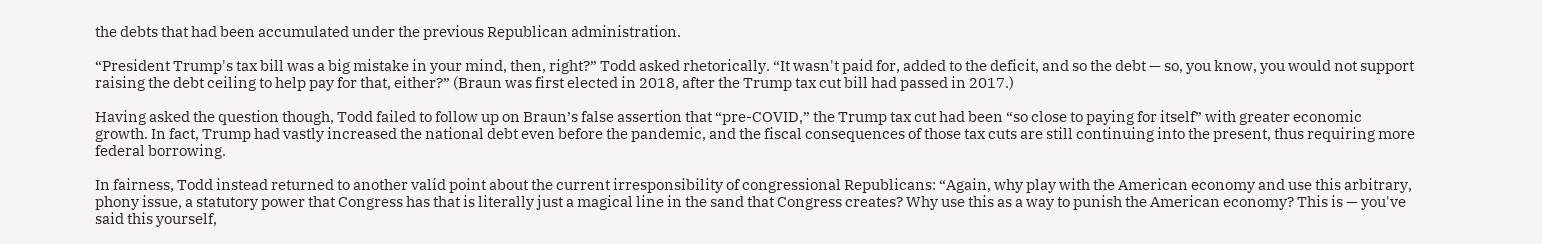the debts that had been accumulated under the previous Republican administration.

“President Trump's tax bill was a big mistake in your mind, then, right?” Todd asked rhetorically. “It wasn't paid for, added to the deficit, and so the debt — so, you know, you would not support raising the debt ceiling to help pay for that, either?” (Braun was first elected in 2018, after the Trump tax cut bill had passed in 2017.)

Having asked the question though, Todd failed to follow up on Braun’s false assertion that “pre-COVID,” the Trump tax cut had been “so close to paying for itself” with greater economic growth. In fact, Trump had vastly increased the national debt even before the pandemic, and the fiscal consequences of those tax cuts are still continuing into the present, thus requiring more federal borrowing.

In fairness, Todd instead returned to another valid point about the current irresponsibility of congressional Republicans: “Again, why play with the American economy and use this arbitrary, phony issue, a statutory power that Congress has that is literally just a magical line in the sand that Congress creates? Why use this as a way to punish the American economy? This is — you've said this yourself,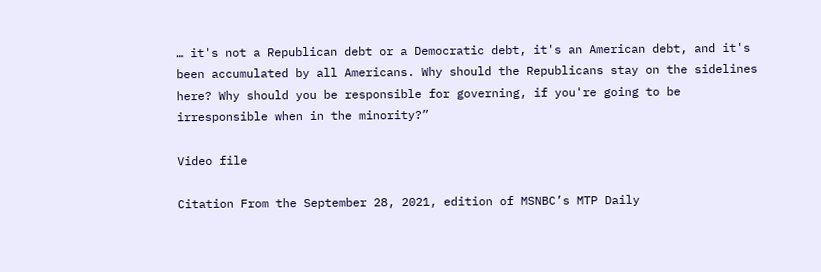… it's not a Republican debt or a Democratic debt, it's an American debt, and it's been accumulated by all Americans. Why should the Republicans stay on the sidelines here? Why should you be responsible for governing, if you're going to be irresponsible when in the minority?”

Video file

Citation From the September 28, 2021, edition of MSNBC’s MTP Daily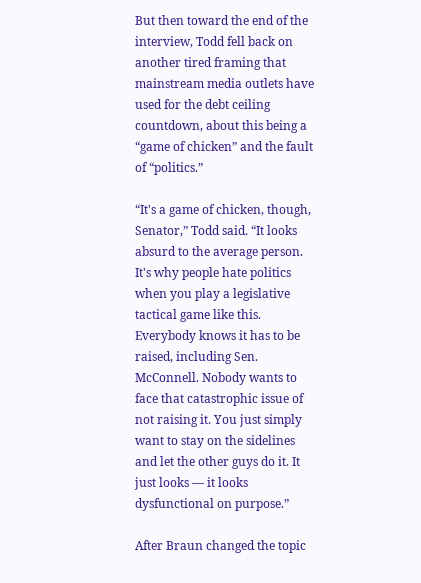But then toward the end of the interview, Todd fell back on another tired framing that mainstream media outlets have used for the debt ceiling countdown, about this being a “game of chicken” and the fault of “politics.”

“It's a game of chicken, though, Senator,” Todd said. “It looks absurd to the average person. It's why people hate politics when you play a legislative tactical game like this. Everybody knows it has to be raised, including Sen. McConnell. Nobody wants to face that catastrophic issue of not raising it. You just simply want to stay on the sidelines and let the other guys do it. It just looks — it looks dysfunctional on purpose.”

After Braun changed the topic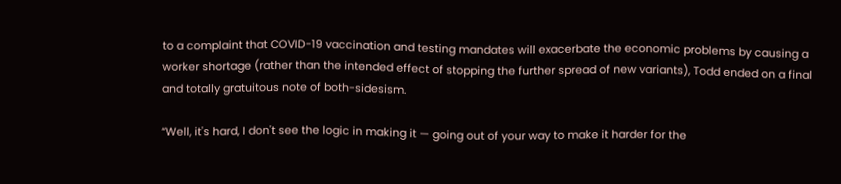to a complaint that COVID-19 vaccination and testing mandates will exacerbate the economic problems by causing a worker shortage (rather than the intended effect of stopping the further spread of new variants), Todd ended on a final and totally gratuitous note of both-sidesism.

“Well, it's hard, I don't see the logic in making it — going out of your way to make it harder for the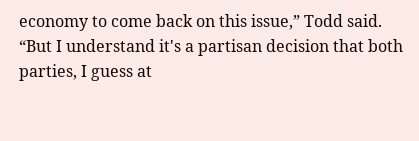economy to come back on this issue,” Todd said. “But I understand it's a partisan decision that both parties, I guess at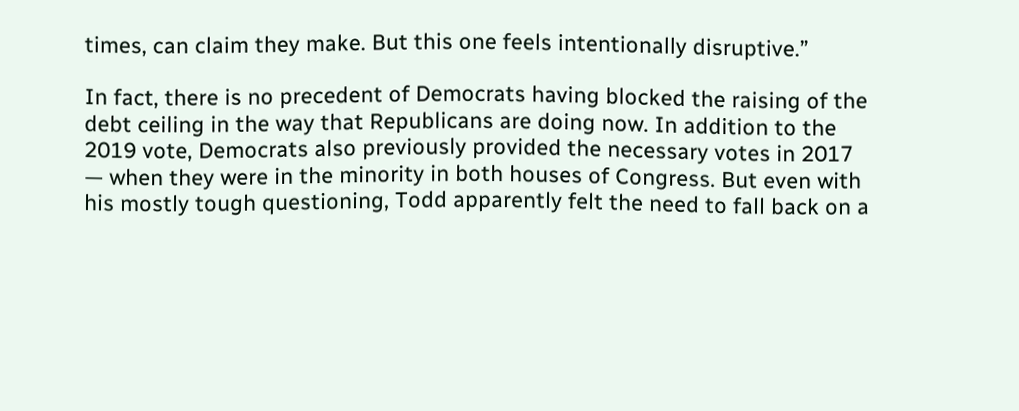times, can claim they make. But this one feels intentionally disruptive.”

In fact, there is no precedent of Democrats having blocked the raising of the debt ceiling in the way that Republicans are doing now. In addition to the 2019 vote, Democrats also previously provided the necessary votes in 2017 — when they were in the minority in both houses of Congress. But even with his mostly tough questioning, Todd apparently felt the need to fall back on a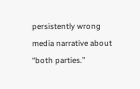persistently wrong media narrative about “both parties.”